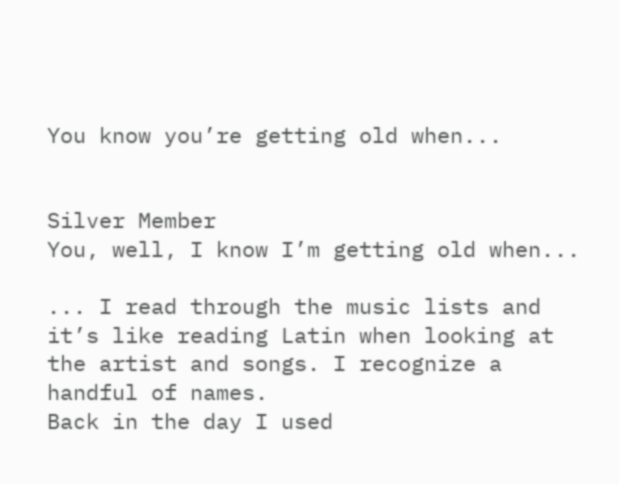You know you’re getting old when...


Silver Member
You, well, I know I’m getting old when...

... I read through the music lists and it’s like reading Latin when looking at the artist and songs. I recognize a handful of names.
Back in the day I used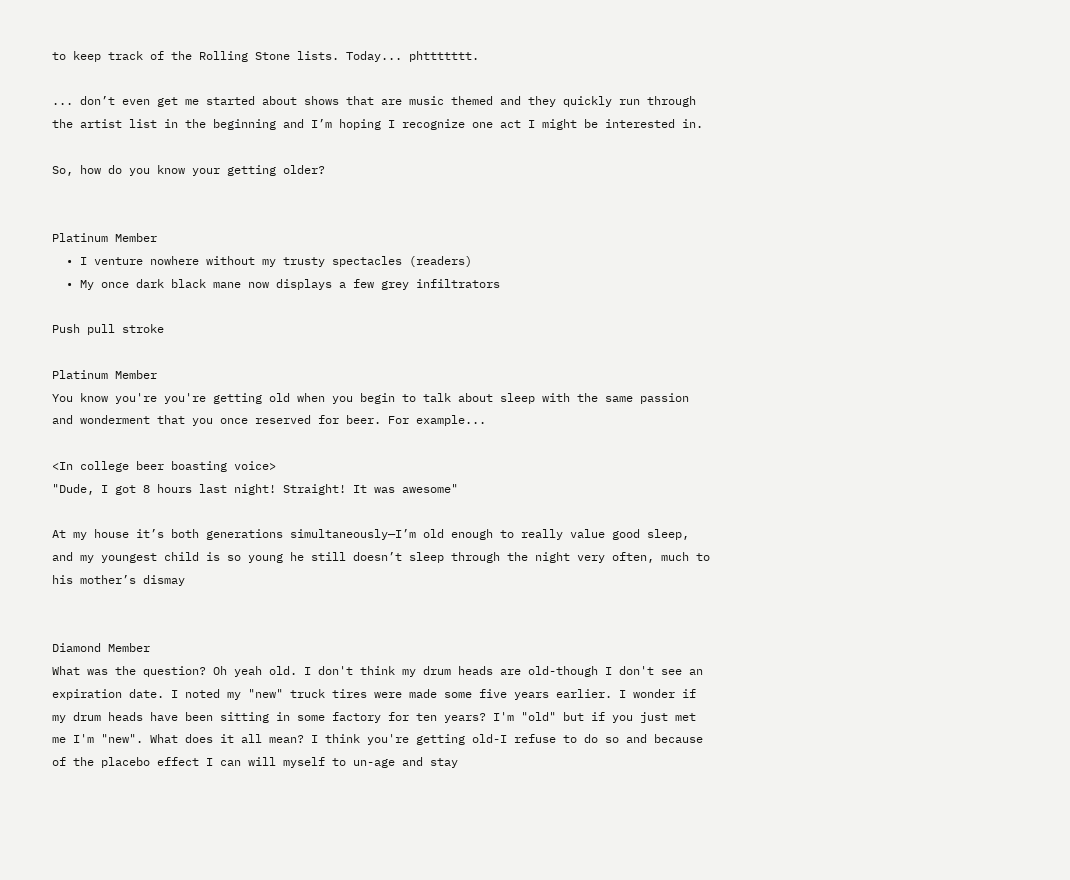to keep track of the Rolling Stone lists. Today... phttttttt.

... don’t even get me started about shows that are music themed and they quickly run through the artist list in the beginning and I’m hoping I recognize one act I might be interested in.

So, how do you know your getting older?


Platinum Member
  • I venture nowhere without my trusty spectacles (readers)
  • My once dark black mane now displays a few grey infiltrators

Push pull stroke

Platinum Member
You know you're you're getting old when you begin to talk about sleep with the same passion and wonderment that you once reserved for beer. For example...

<In college beer boasting voice>
"Dude, I got 8 hours last night! Straight! It was awesome"

At my house it’s both generations simultaneously—I’m old enough to really value good sleep, and my youngest child is so young he still doesn’t sleep through the night very often, much to his mother’s dismay


Diamond Member
What was the question? Oh yeah old. I don't think my drum heads are old-though I don't see an expiration date. I noted my "new" truck tires were made some five years earlier. I wonder if my drum heads have been sitting in some factory for ten years? I'm "old" but if you just met me I'm "new". What does it all mean? I think you're getting old-I refuse to do so and because of the placebo effect I can will myself to un-age and stay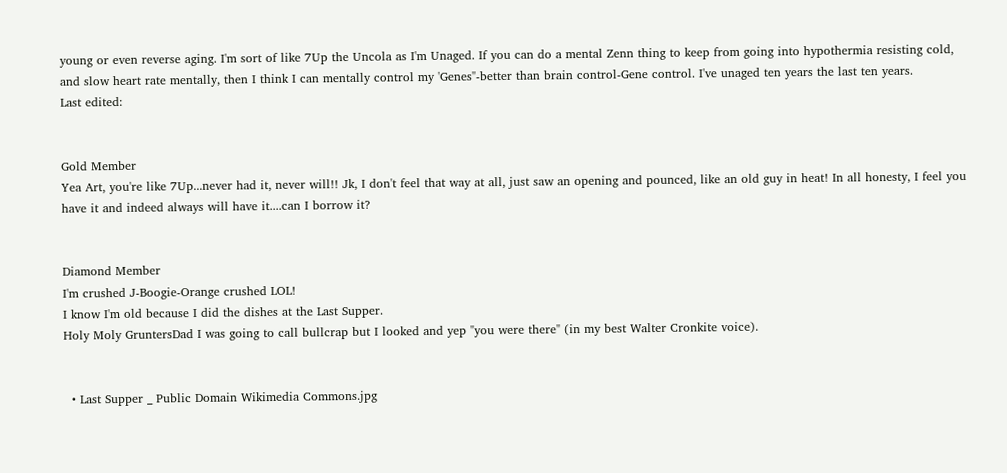young or even reverse aging. I'm sort of like 7Up the Uncola as I'm Unaged. If you can do a mental Zenn thing to keep from going into hypothermia resisting cold, and slow heart rate mentally, then I think I can mentally control my 'Genes"-better than brain control-Gene control. I've unaged ten years the last ten years.
Last edited:


Gold Member
Yea Art, you're like 7Up...never had it, never will!! Jk, I don't feel that way at all, just saw an opening and pounced, like an old guy in heat! In all honesty, I feel you have it and indeed always will have it....can I borrow it?


Diamond Member
I'm crushed J-Boogie-Orange crushed LOL!
I know I'm old because I did the dishes at the Last Supper.
Holy Moly GruntersDad I was going to call bullcrap but I looked and yep "you were there" (in my best Walter Cronkite voice).


  • Last Supper _ Public Domain Wikimedia Commons.jpg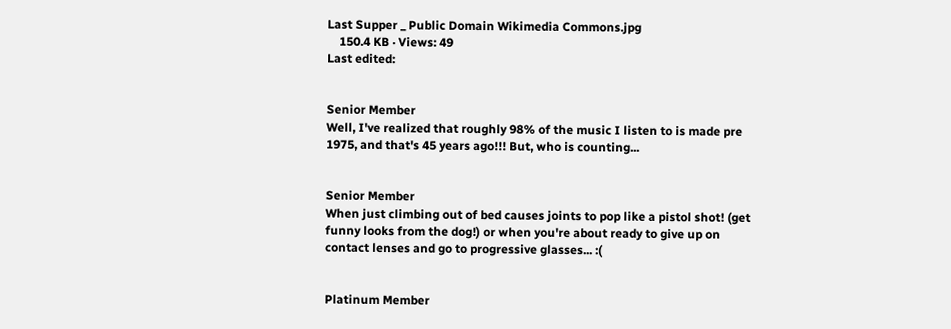Last Supper _ Public Domain Wikimedia Commons.jpg
    150.4 KB · Views: 49
Last edited:


Senior Member
Well, I've realized that roughly 98% of the music I listen to is made pre 1975, and that's 45 years ago!!! But, who is counting...


Senior Member
When just climbing out of bed causes joints to pop like a pistol shot! (get funny looks from the dog!) or when you're about ready to give up on contact lenses and go to progressive glasses... :(


Platinum Member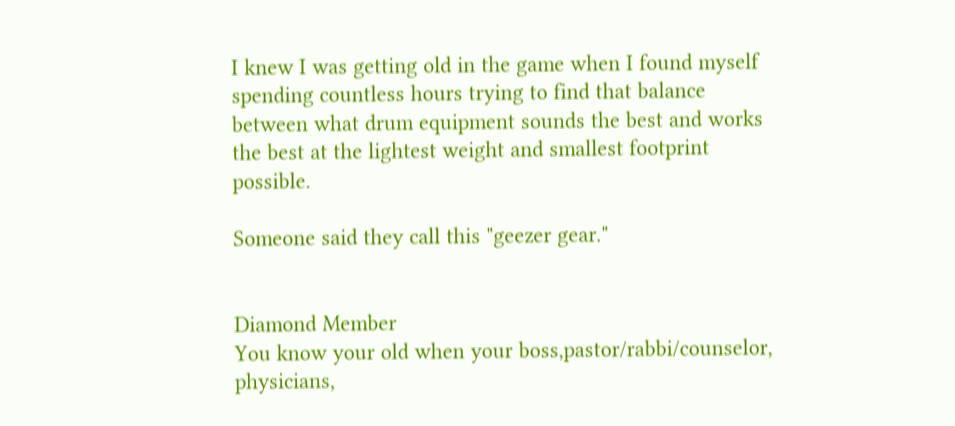I knew I was getting old in the game when I found myself spending countless hours trying to find that balance between what drum equipment sounds the best and works the best at the lightest weight and smallest footprint possible.

Someone said they call this "geezer gear."


Diamond Member
You know your old when your boss,pastor/rabbi/counselor, physicians,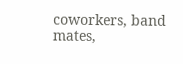coworkers, band mates,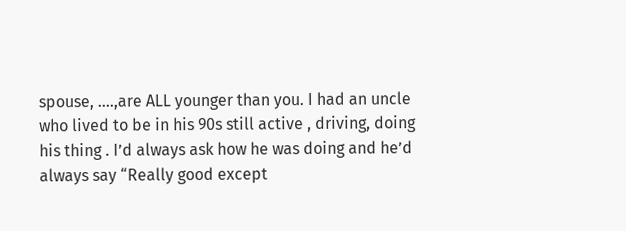spouse, ....,are ALL younger than you. I had an uncle who lived to be in his 90s still active , driving, doing his thing . I’d always ask how he was doing and he’d always say “Really good except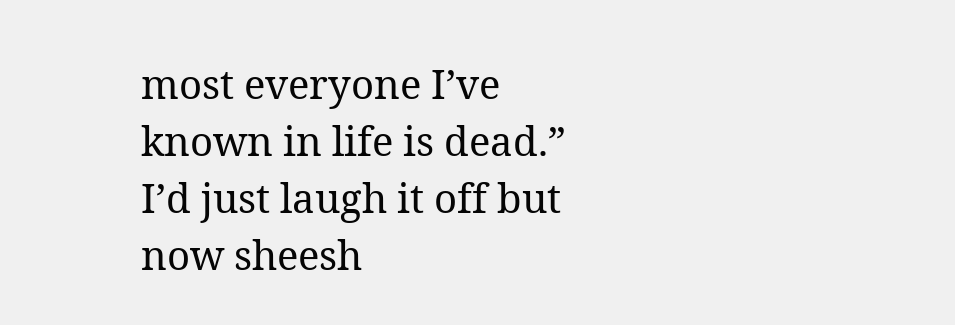most everyone I’ve known in life is dead.” I’d just laugh it off but now sheesh